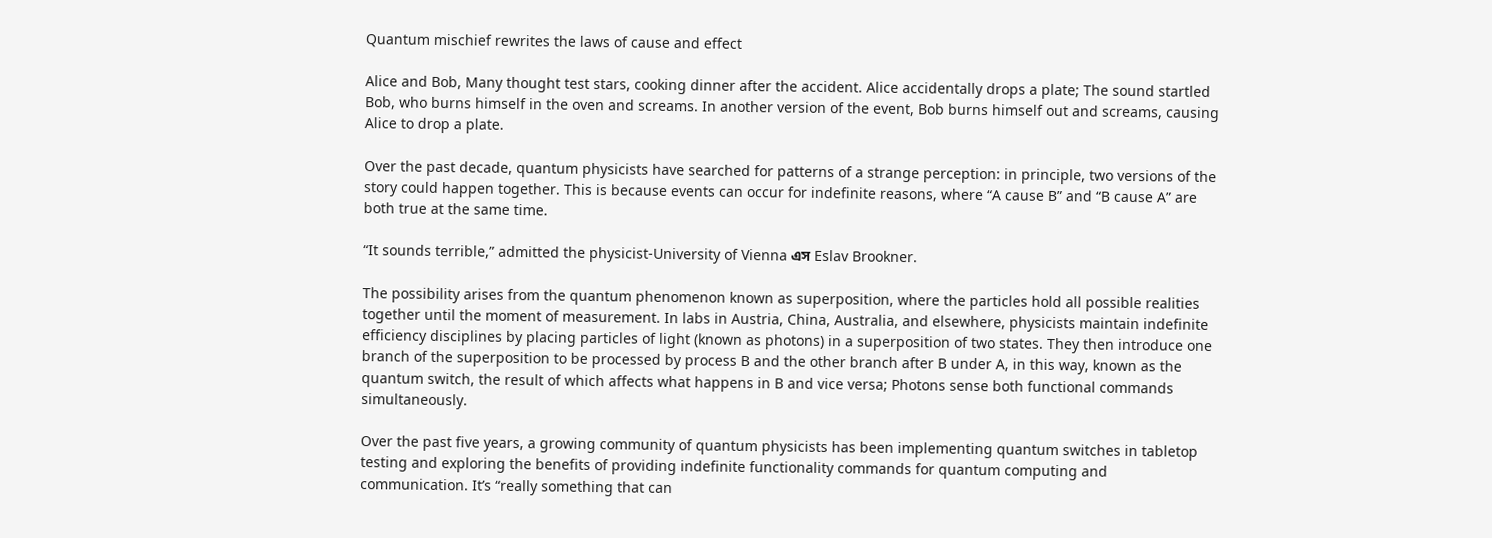Quantum mischief rewrites the laws of cause and effect

Alice and Bob, Many thought test stars, cooking dinner after the accident. Alice accidentally drops a plate; The sound startled Bob, who burns himself in the oven and screams. In another version of the event, Bob burns himself out and screams, causing Alice to drop a plate.

Over the past decade, quantum physicists have searched for patterns of a strange perception: in principle, two versions of the story could happen together. This is because events can occur for indefinite reasons, where “A cause B” and “B cause A” are both true at the same time.

“It sounds terrible,” admitted the physicist-University of Vienna এস Eslav Brookner.

The possibility arises from the quantum phenomenon known as superposition, where the particles hold all possible realities together until the moment of measurement. In labs in Austria, China, Australia, and elsewhere, physicists maintain indefinite efficiency disciplines by placing particles of light (known as photons) in a superposition of two states. They then introduce one branch of the superposition to be processed by process B and the other branch after B under A, in this way, known as the quantum switch, the result of which affects what happens in B and vice versa; Photons sense both functional commands simultaneously.

Over the past five years, a growing community of quantum physicists has been implementing quantum switches in tabletop testing and exploring the benefits of providing indefinite functionality commands for quantum computing and communication. It’s “really something that can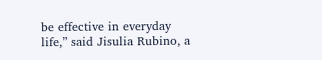be effective in everyday life,” said Jisulia Rubino, a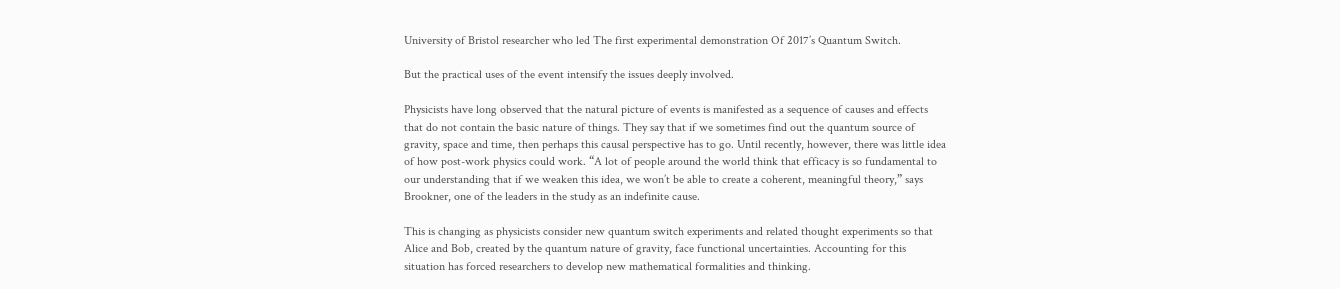University of Bristol researcher who led The first experimental demonstration Of 2017’s Quantum Switch.

But the practical uses of the event intensify the issues deeply involved.

Physicists have long observed that the natural picture of events is manifested as a sequence of causes and effects that do not contain the basic nature of things. They say that if we sometimes find out the quantum source of gravity, space and time, then perhaps this causal perspective has to go. Until recently, however, there was little idea of how post-work physics could work. “A lot of people around the world think that efficacy is so fundamental to our understanding that if we weaken this idea, we won’t be able to create a coherent, meaningful theory,” says Brookner, one of the leaders in the study as an indefinite cause.

This is changing as physicists consider new quantum switch experiments and related thought experiments so that Alice and Bob, created by the quantum nature of gravity, face functional uncertainties. Accounting for this situation has forced researchers to develop new mathematical formalities and thinking.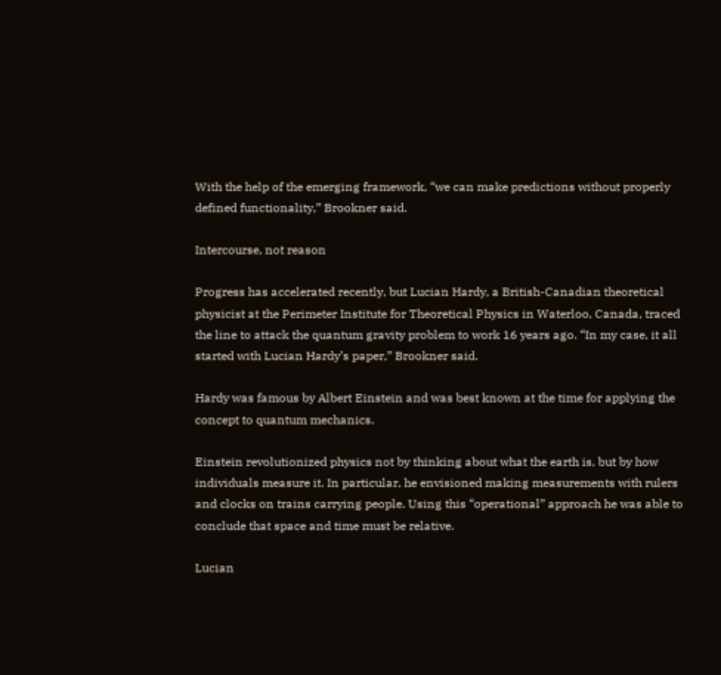With the help of the emerging framework, “we can make predictions without properly defined functionality,” Brookner said.

Intercourse, not reason

Progress has accelerated recently, but Lucian Hardy, a British-Canadian theoretical physicist at the Perimeter Institute for Theoretical Physics in Waterloo, Canada, traced the line to attack the quantum gravity problem to work 16 years ago. “In my case, it all started with Lucian Hardy’s paper,” Brookner said.

Hardy was famous by Albert Einstein and was best known at the time for applying the concept to quantum mechanics.

Einstein revolutionized physics not by thinking about what the earth is, but by how individuals measure it. In particular, he envisioned making measurements with rulers and clocks on trains carrying people. Using this “operational” approach he was able to conclude that space and time must be relative.

Lucian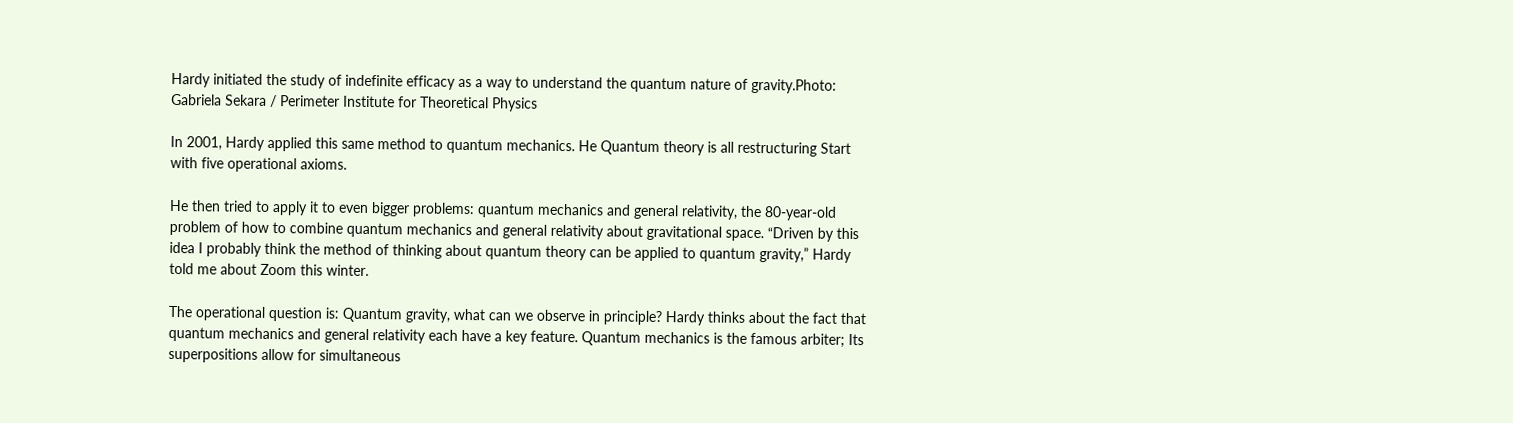Hardy initiated the study of indefinite efficacy as a way to understand the quantum nature of gravity.Photo: Gabriela Sekara / Perimeter Institute for Theoretical Physics

In 2001, Hardy applied this same method to quantum mechanics. He Quantum theory is all restructuring Start with five operational axioms.

He then tried to apply it to even bigger problems: quantum mechanics and general relativity, the 80-year-old problem of how to combine quantum mechanics and general relativity about gravitational space. “Driven by this idea I probably think the method of thinking about quantum theory can be applied to quantum gravity,” Hardy told me about Zoom this winter.

The operational question is: Quantum gravity, what can we observe in principle? Hardy thinks about the fact that quantum mechanics and general relativity each have a key feature. Quantum mechanics is the famous arbiter; Its superpositions allow for simultaneous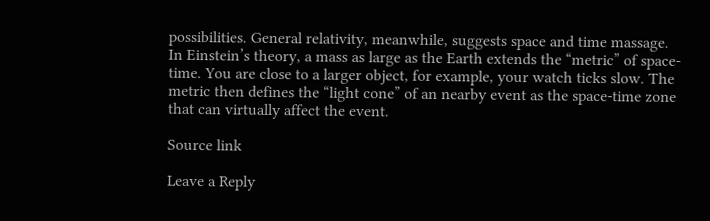possibilities. General relativity, meanwhile, suggests space and time massage. In Einstein’s theory, a mass as large as the Earth extends the “metric” of space-time. You are close to a larger object, for example, your watch ticks slow. The metric then defines the “light cone” of an nearby event as the space-time zone that can virtually affect the event.

Source link

Leave a Reply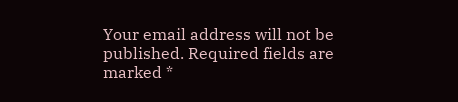Your email address will not be published. Required fields are marked *